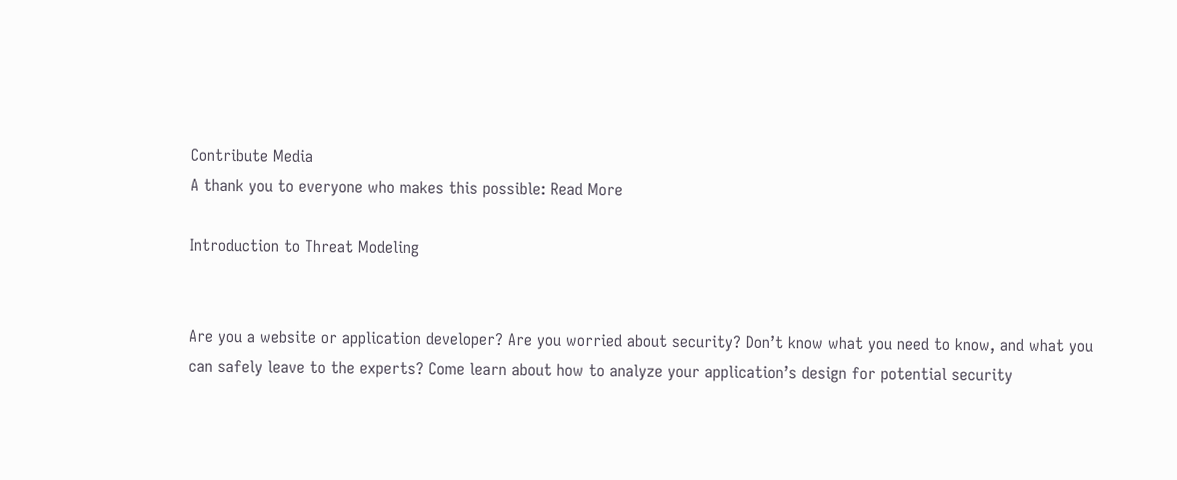Contribute Media
A thank you to everyone who makes this possible: Read More

Introduction to Threat Modeling


Are you a website or application developer? Are you worried about security? Don’t know what you need to know, and what you can safely leave to the experts? Come learn about how to analyze your application’s design for potential security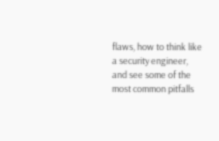flaws, how to think like a security engineer, and see some of the most common pitfalls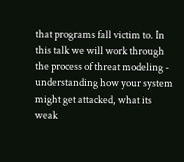that programs fall victim to. In this talk we will work through the process of threat modeling - understanding how your system might get attacked, what its weak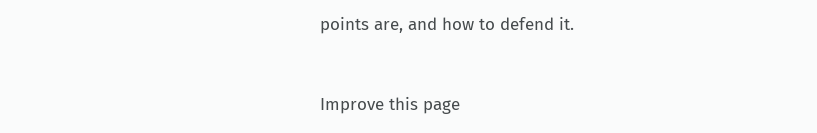points are, and how to defend it.


Improve this page